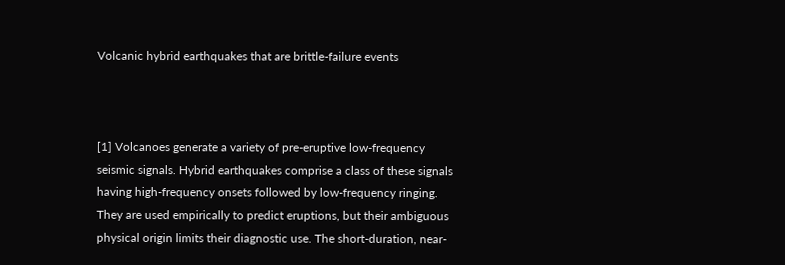Volcanic hybrid earthquakes that are brittle-failure events



[1] Volcanoes generate a variety of pre-eruptive low-frequency seismic signals. Hybrid earthquakes comprise a class of these signals having high-frequency onsets followed by low-frequency ringing. They are used empirically to predict eruptions, but their ambiguous physical origin limits their diagnostic use. The short-duration, near-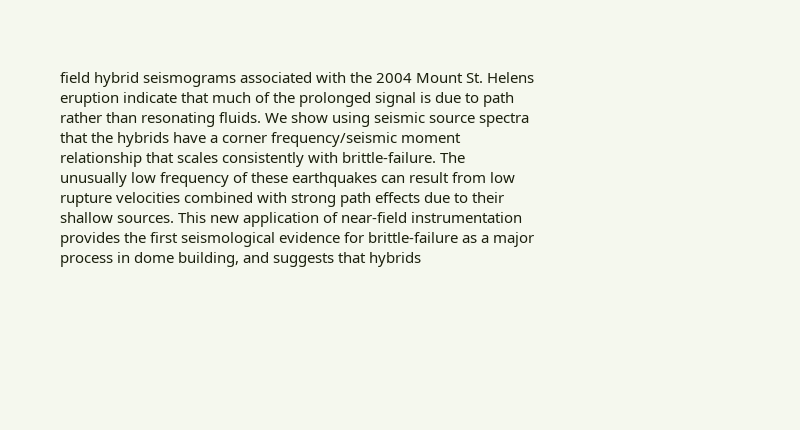field hybrid seismograms associated with the 2004 Mount St. Helens eruption indicate that much of the prolonged signal is due to path rather than resonating fluids. We show using seismic source spectra that the hybrids have a corner frequency/seismic moment relationship that scales consistently with brittle-failure. The unusually low frequency of these earthquakes can result from low rupture velocities combined with strong path effects due to their shallow sources. This new application of near-field instrumentation provides the first seismological evidence for brittle-failure as a major process in dome building, and suggests that hybrids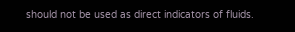should not be used as direct indicators of fluids.